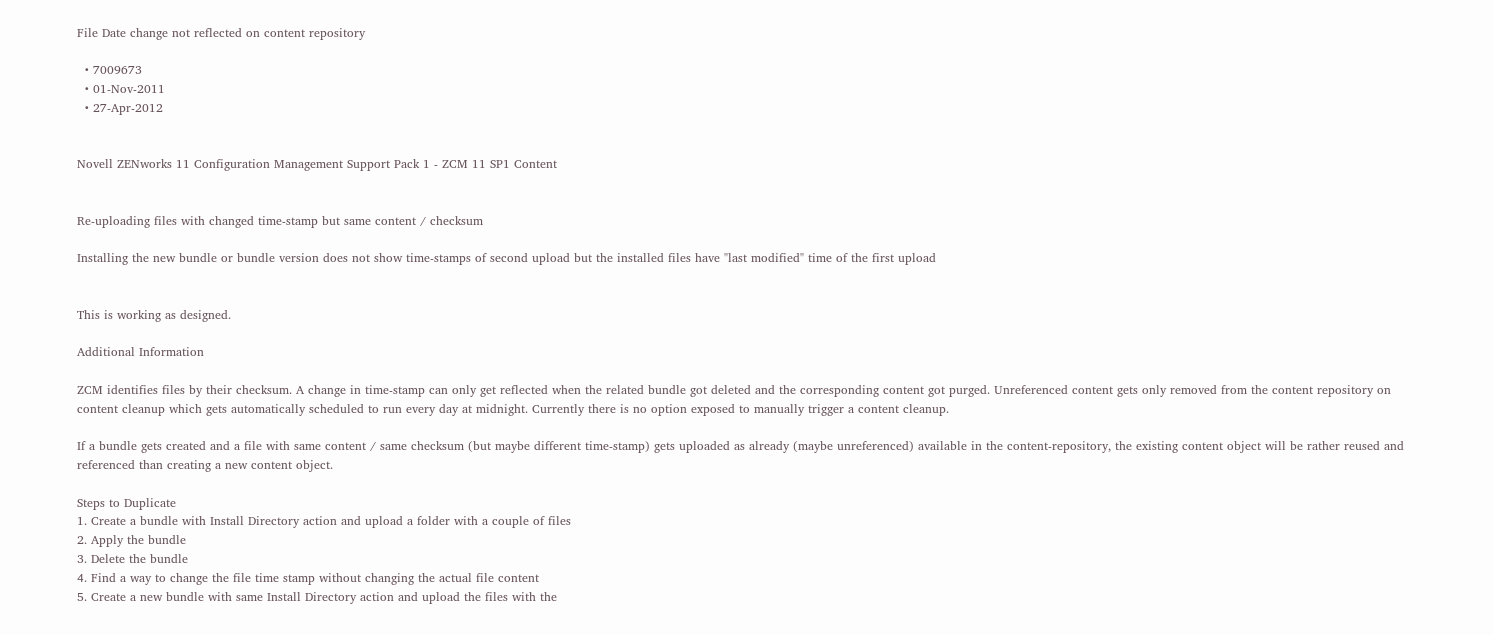File Date change not reflected on content repository

  • 7009673
  • 01-Nov-2011
  • 27-Apr-2012


Novell ZENworks 11 Configuration Management Support Pack 1 - ZCM 11 SP1 Content


Re-uploading files with changed time-stamp but same content / checksum

Installing the new bundle or bundle version does not show time-stamps of second upload but the installed files have "last modified" time of the first upload


This is working as designed.

Additional Information

ZCM identifies files by their checksum. A change in time-stamp can only get reflected when the related bundle got deleted and the corresponding content got purged. Unreferenced content gets only removed from the content repository on content cleanup which gets automatically scheduled to run every day at midnight. Currently there is no option exposed to manually trigger a content cleanup.

If a bundle gets created and a file with same content / same checksum (but maybe different time-stamp) gets uploaded as already (maybe unreferenced) available in the content-repository, the existing content object will be rather reused and referenced than creating a new content object.

Steps to Duplicate
1. Create a bundle with Install Directory action and upload a folder with a couple of files
2. Apply the bundle
3. Delete the bundle
4. Find a way to change the file time stamp without changing the actual file content
5. Create a new bundle with same Install Directory action and upload the files with the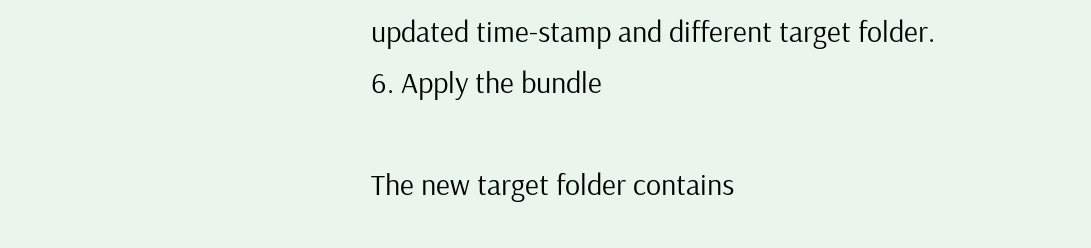updated time-stamp and different target folder.
6. Apply the bundle

The new target folder contains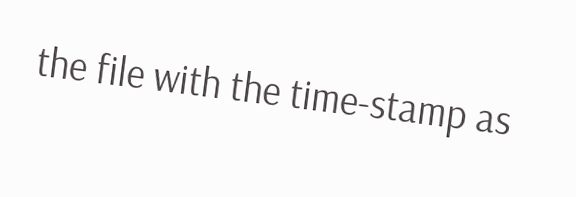the file with the time-stamp as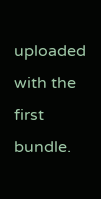uploaded with the first bundle.